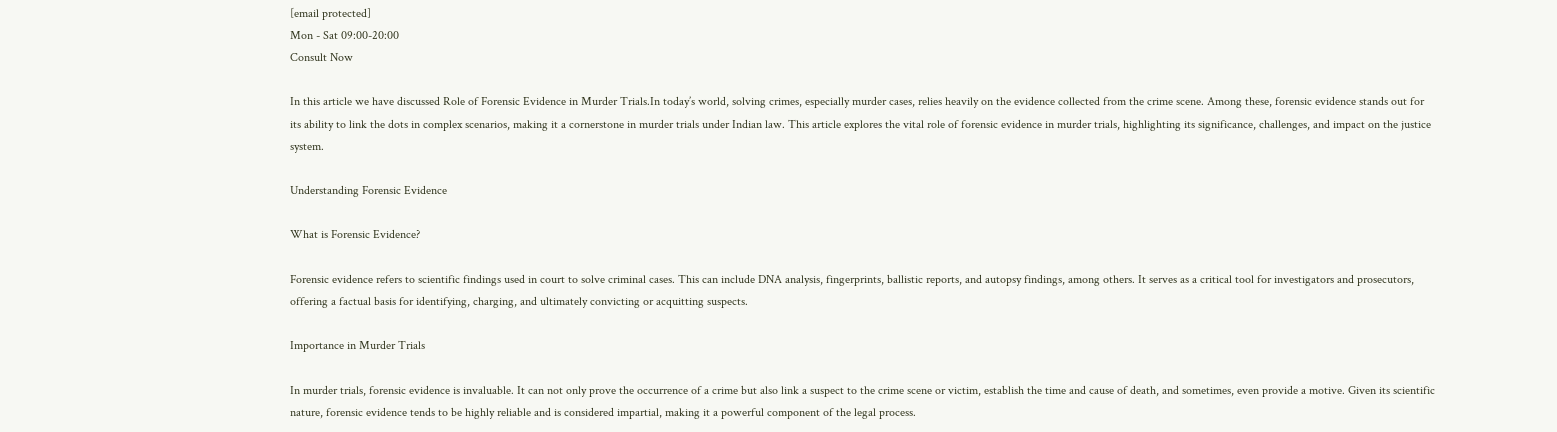[email protected]
Mon - Sat 09:00-20:00
Consult Now

In this article we have discussed Role of Forensic Evidence in Murder Trials.In today’s world, solving crimes, especially murder cases, relies heavily on the evidence collected from the crime scene. Among these, forensic evidence stands out for its ability to link the dots in complex scenarios, making it a cornerstone in murder trials under Indian law. This article explores the vital role of forensic evidence in murder trials, highlighting its significance, challenges, and impact on the justice system.

Understanding Forensic Evidence

What is Forensic Evidence?

Forensic evidence refers to scientific findings used in court to solve criminal cases. This can include DNA analysis, fingerprints, ballistic reports, and autopsy findings, among others. It serves as a critical tool for investigators and prosecutors, offering a factual basis for identifying, charging, and ultimately convicting or acquitting suspects.

Importance in Murder Trials

In murder trials, forensic evidence is invaluable. It can not only prove the occurrence of a crime but also link a suspect to the crime scene or victim, establish the time and cause of death, and sometimes, even provide a motive. Given its scientific nature, forensic evidence tends to be highly reliable and is considered impartial, making it a powerful component of the legal process.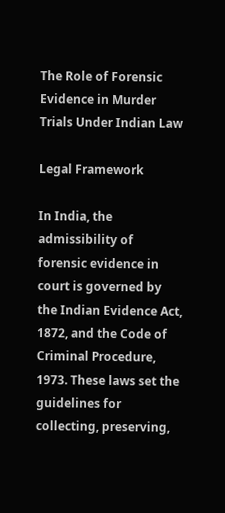The Role of Forensic Evidence in Murder Trials Under Indian Law

Legal Framework

In India, the admissibility of forensic evidence in court is governed by the Indian Evidence Act, 1872, and the Code of Criminal Procedure, 1973. These laws set the guidelines for collecting, preserving,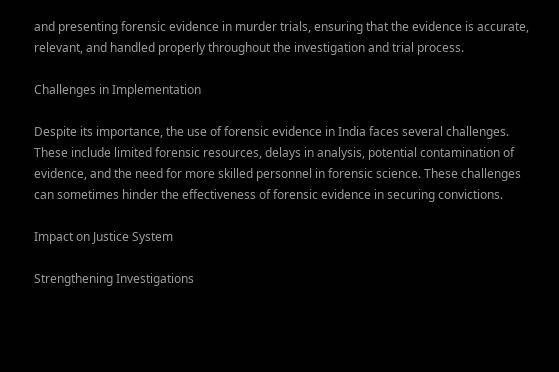and presenting forensic evidence in murder trials, ensuring that the evidence is accurate, relevant, and handled properly throughout the investigation and trial process.

Challenges in Implementation

Despite its importance, the use of forensic evidence in India faces several challenges. These include limited forensic resources, delays in analysis, potential contamination of evidence, and the need for more skilled personnel in forensic science. These challenges can sometimes hinder the effectiveness of forensic evidence in securing convictions.

Impact on Justice System

Strengthening Investigations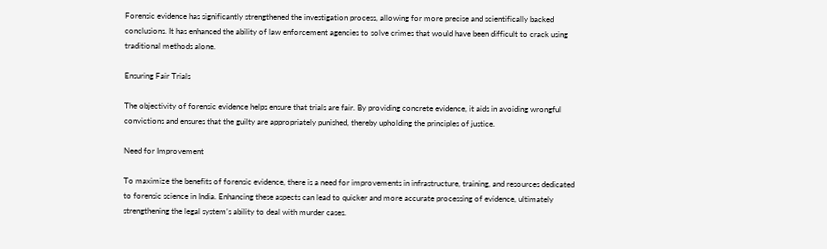Forensic evidence has significantly strengthened the investigation process, allowing for more precise and scientifically backed conclusions. It has enhanced the ability of law enforcement agencies to solve crimes that would have been difficult to crack using traditional methods alone.

Ensuring Fair Trials

The objectivity of forensic evidence helps ensure that trials are fair. By providing concrete evidence, it aids in avoiding wrongful convictions and ensures that the guilty are appropriately punished, thereby upholding the principles of justice.

Need for Improvement

To maximize the benefits of forensic evidence, there is a need for improvements in infrastructure, training, and resources dedicated to forensic science in India. Enhancing these aspects can lead to quicker and more accurate processing of evidence, ultimately strengthening the legal system’s ability to deal with murder cases.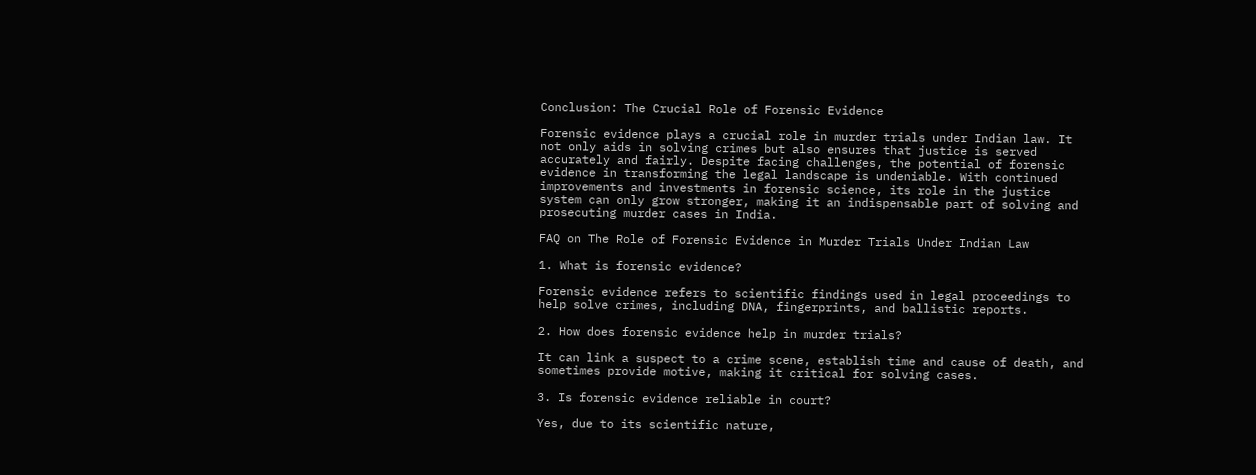Conclusion: The Crucial Role of Forensic Evidence

Forensic evidence plays a crucial role in murder trials under Indian law. It not only aids in solving crimes but also ensures that justice is served accurately and fairly. Despite facing challenges, the potential of forensic evidence in transforming the legal landscape is undeniable. With continued improvements and investments in forensic science, its role in the justice system can only grow stronger, making it an indispensable part of solving and prosecuting murder cases in India.

FAQ on The Role of Forensic Evidence in Murder Trials Under Indian Law

1. What is forensic evidence?

Forensic evidence refers to scientific findings used in legal proceedings to help solve crimes, including DNA, fingerprints, and ballistic reports.

2. How does forensic evidence help in murder trials?

It can link a suspect to a crime scene, establish time and cause of death, and sometimes provide motive, making it critical for solving cases.

3. Is forensic evidence reliable in court?

Yes, due to its scientific nature,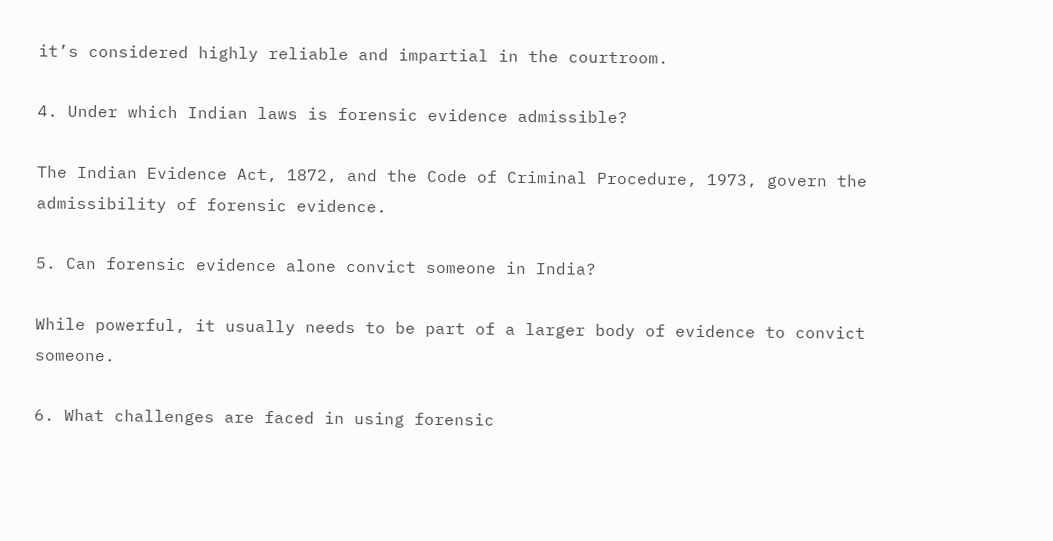it’s considered highly reliable and impartial in the courtroom.

4. Under which Indian laws is forensic evidence admissible?

The Indian Evidence Act, 1872, and the Code of Criminal Procedure, 1973, govern the admissibility of forensic evidence.

5. Can forensic evidence alone convict someone in India?

While powerful, it usually needs to be part of a larger body of evidence to convict someone.

6. What challenges are faced in using forensic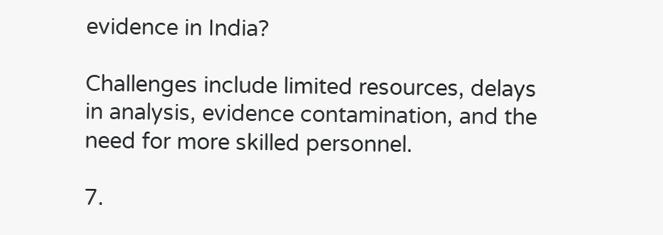evidence in India?

Challenges include limited resources, delays in analysis, evidence contamination, and the need for more skilled personnel.

7.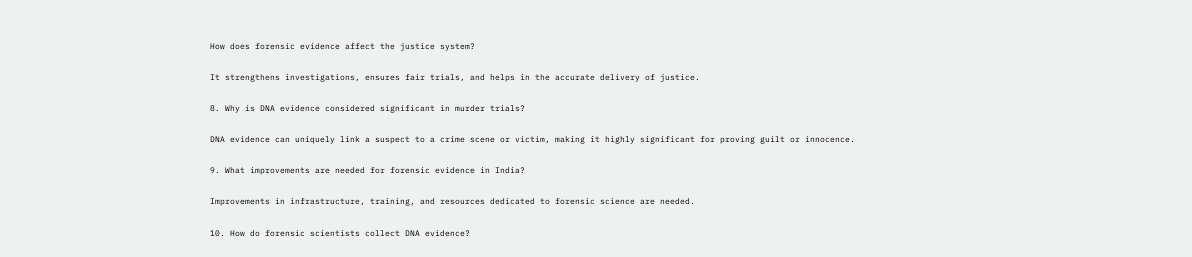How does forensic evidence affect the justice system?

It strengthens investigations, ensures fair trials, and helps in the accurate delivery of justice.

8. Why is DNA evidence considered significant in murder trials?

DNA evidence can uniquely link a suspect to a crime scene or victim, making it highly significant for proving guilt or innocence.

9. What improvements are needed for forensic evidence in India?

Improvements in infrastructure, training, and resources dedicated to forensic science are needed.

10. How do forensic scientists collect DNA evidence?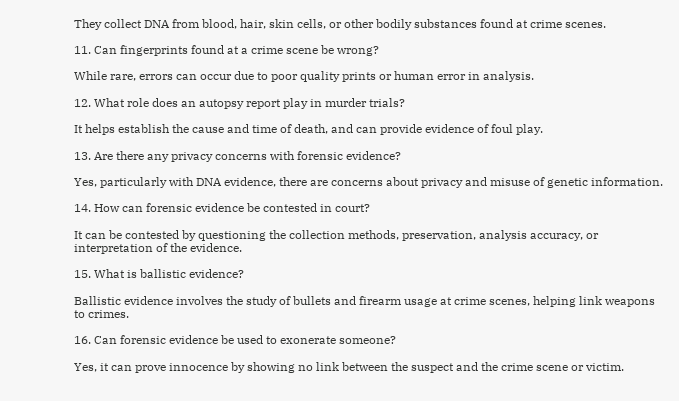They collect DNA from blood, hair, skin cells, or other bodily substances found at crime scenes.

11. Can fingerprints found at a crime scene be wrong?

While rare, errors can occur due to poor quality prints or human error in analysis.

12. What role does an autopsy report play in murder trials?

It helps establish the cause and time of death, and can provide evidence of foul play.

13. Are there any privacy concerns with forensic evidence?

Yes, particularly with DNA evidence, there are concerns about privacy and misuse of genetic information.

14. How can forensic evidence be contested in court?

It can be contested by questioning the collection methods, preservation, analysis accuracy, or interpretation of the evidence.

15. What is ballistic evidence?

Ballistic evidence involves the study of bullets and firearm usage at crime scenes, helping link weapons to crimes.

16. Can forensic evidence be used to exonerate someone?

Yes, it can prove innocence by showing no link between the suspect and the crime scene or victim.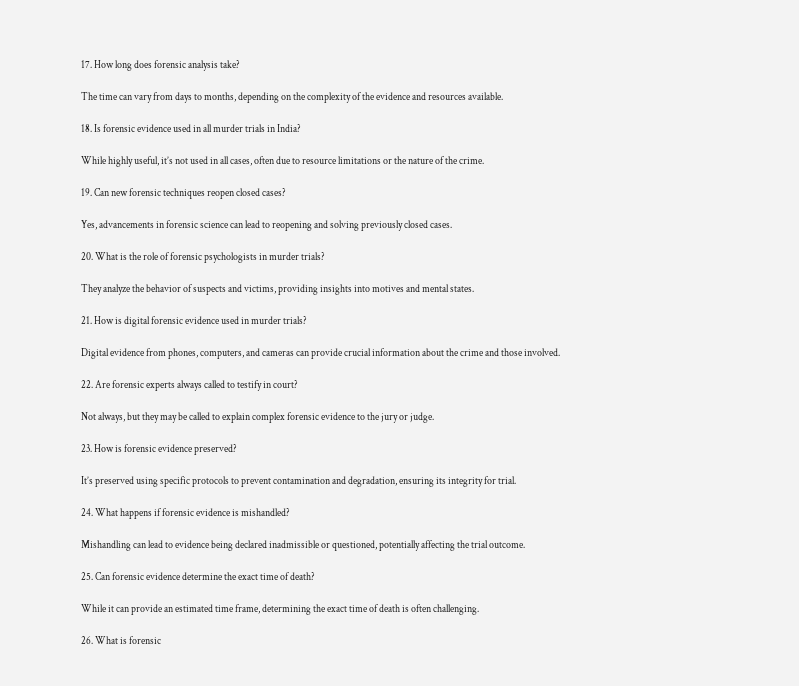17. How long does forensic analysis take?

The time can vary from days to months, depending on the complexity of the evidence and resources available.

18. Is forensic evidence used in all murder trials in India?

While highly useful, it’s not used in all cases, often due to resource limitations or the nature of the crime.

19. Can new forensic techniques reopen closed cases?

Yes, advancements in forensic science can lead to reopening and solving previously closed cases.

20. What is the role of forensic psychologists in murder trials?

They analyze the behavior of suspects and victims, providing insights into motives and mental states.

21. How is digital forensic evidence used in murder trials?

Digital evidence from phones, computers, and cameras can provide crucial information about the crime and those involved.

22. Are forensic experts always called to testify in court?

Not always, but they may be called to explain complex forensic evidence to the jury or judge.

23. How is forensic evidence preserved?

It’s preserved using specific protocols to prevent contamination and degradation, ensuring its integrity for trial.

24. What happens if forensic evidence is mishandled?

Mishandling can lead to evidence being declared inadmissible or questioned, potentially affecting the trial outcome.

25. Can forensic evidence determine the exact time of death?

While it can provide an estimated time frame, determining the exact time of death is often challenging.

26. What is forensic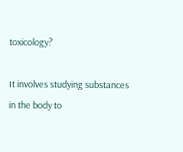toxicology?

It involves studying substances in the body to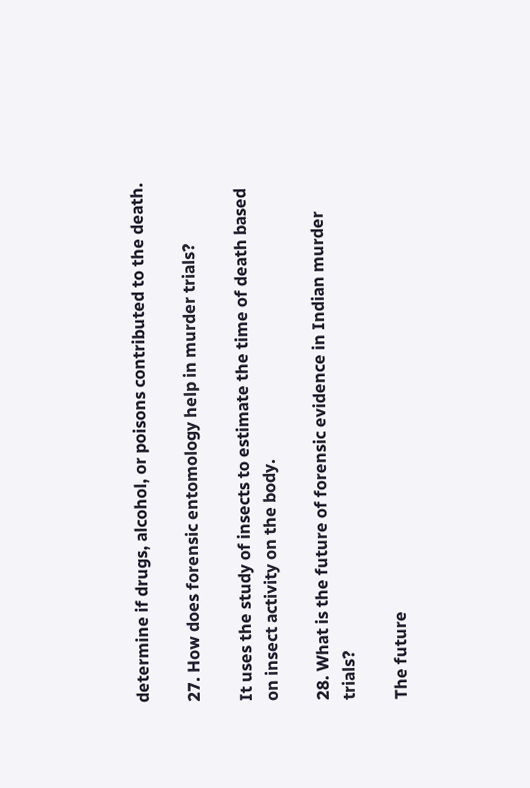determine if drugs, alcohol, or poisons contributed to the death.

27. How does forensic entomology help in murder trials?

It uses the study of insects to estimate the time of death based on insect activity on the body.

28. What is the future of forensic evidence in Indian murder trials?

The future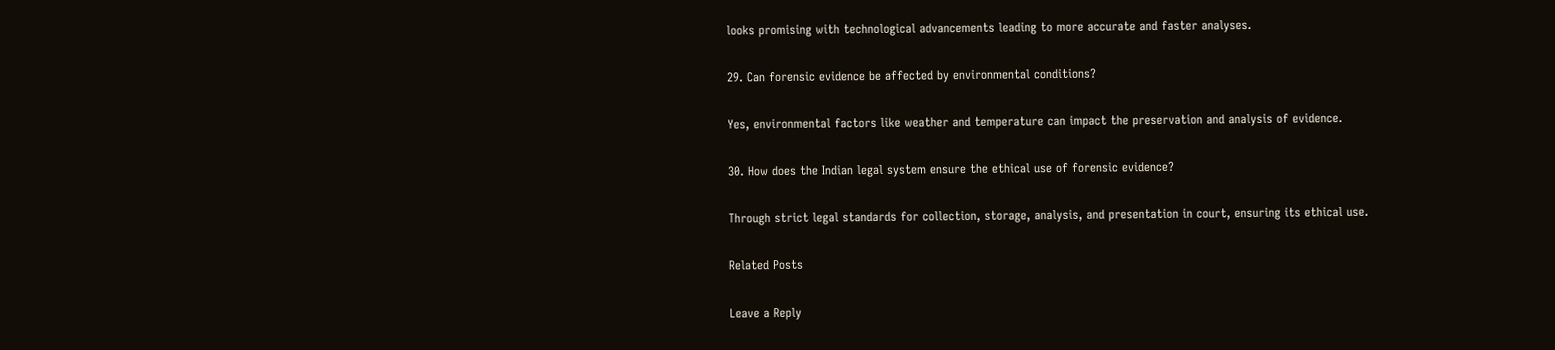looks promising with technological advancements leading to more accurate and faster analyses.

29. Can forensic evidence be affected by environmental conditions?

Yes, environmental factors like weather and temperature can impact the preservation and analysis of evidence.

30. How does the Indian legal system ensure the ethical use of forensic evidence?

Through strict legal standards for collection, storage, analysis, and presentation in court, ensuring its ethical use.

Related Posts

Leave a Reply